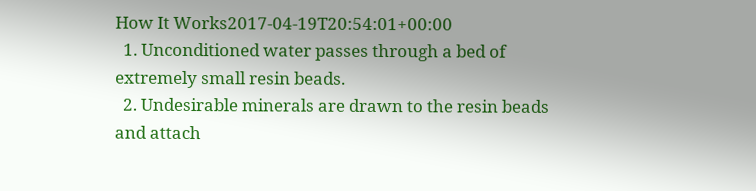How It Works2017-04-19T20:54:01+00:00
  1. Unconditioned water passes through a bed of extremely small resin beads.
  2. Undesirable minerals are drawn to the resin beads and attach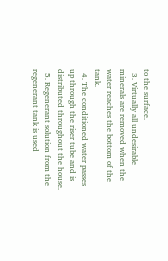to the surface.
  3. Virtually all undesirable minerals are removed when the water reaches the bottom of the tank.
  4. The conditioned water passes up through the riser tube and is distributed throughout the house.
  5. Regenerant solution from the regenerant tank is used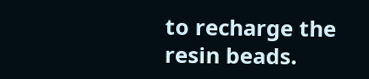to recharge the resin beads.